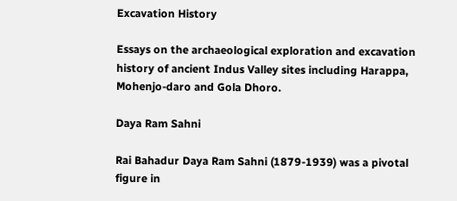Excavation History

Essays on the archaeological exploration and excavation history of ancient Indus Valley sites including Harappa, Mohenjo-daro and Gola Dhoro.

Daya Ram Sahni

Rai Bahadur Daya Ram Sahni (1879-1939) was a pivotal figure in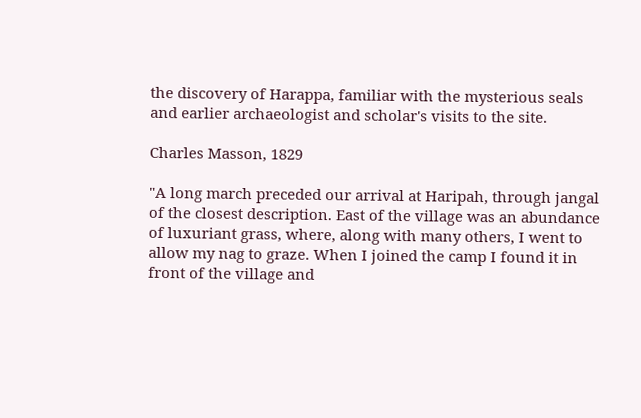the discovery of Harappa, familiar with the mysterious seals and earlier archaeologist and scholar's visits to the site.

Charles Masson, 1829

"A long march preceded our arrival at Haripah, through jangal of the closest description. East of the village was an abundance of luxuriant grass, where, along with many others, I went to allow my nag to graze. When I joined the camp I found it in front of the village and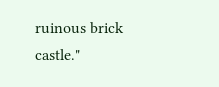ruinous brick castle."